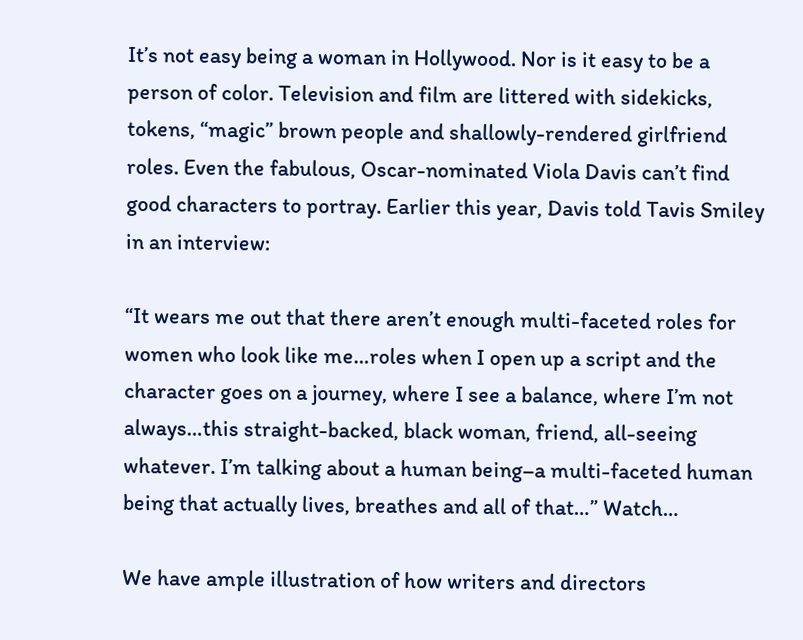It’s not easy being a woman in Hollywood. Nor is it easy to be a person of color. Television and film are littered with sidekicks, tokens, “magic” brown people and shallowly-rendered girlfriend roles. Even the fabulous, Oscar-nominated Viola Davis can’t find good characters to portray. Earlier this year, Davis told Tavis Smiley in an interview:

“It wears me out that there aren’t enough multi-faceted roles for women who look like me…roles when I open up a script and the character goes on a journey, where I see a balance, where I’m not always…this straight-backed, black woman, friend, all-seeing whatever. I’m talking about a human being–a multi-faceted human being that actually lives, breathes and all of that…” Watch…

We have ample illustration of how writers and directors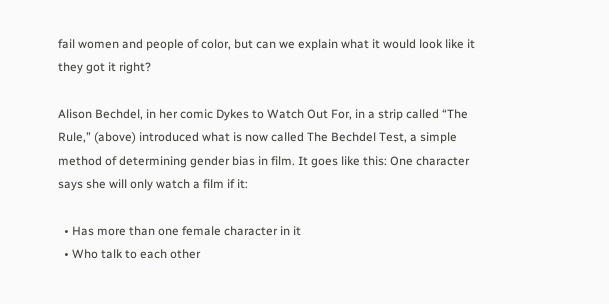fail women and people of color, but can we explain what it would look like it they got it right?

Alison Bechdel, in her comic Dykes to Watch Out For, in a strip called “The Rule,” (above) introduced what is now called The Bechdel Test, a simple method of determining gender bias in film. It goes like this: One character says she will only watch a film if it:

  • Has more than one female character in it
  • Who talk to each other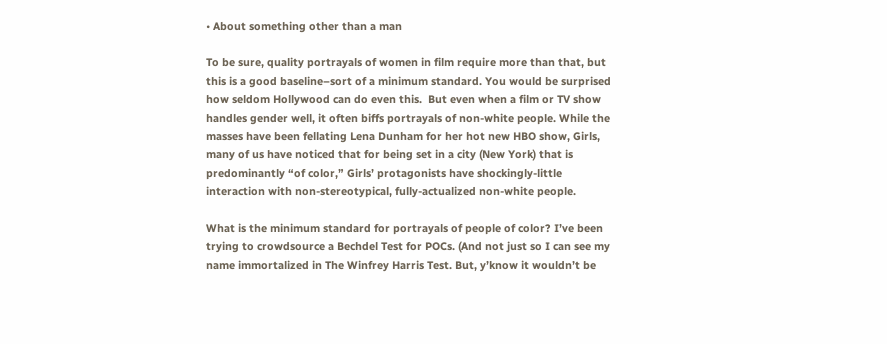• About something other than a man

To be sure, quality portrayals of women in film require more than that, but this is a good baseline–sort of a minimum standard. You would be surprised how seldom Hollywood can do even this.  But even when a film or TV show handles gender well, it often biffs portrayals of non-white people. While the masses have been fellating Lena Dunham for her hot new HBO show, Girls, many of us have noticed that for being set in a city (New York) that is predominantly “of color,” Girls’ protagonists have shockingly-little interaction with non-stereotypical, fully-actualized non-white people.

What is the minimum standard for portrayals of people of color? I’ve been trying to crowdsource a Bechdel Test for POCs. (And not just so I can see my name immortalized in The Winfrey Harris Test. But, y’know it wouldn’t be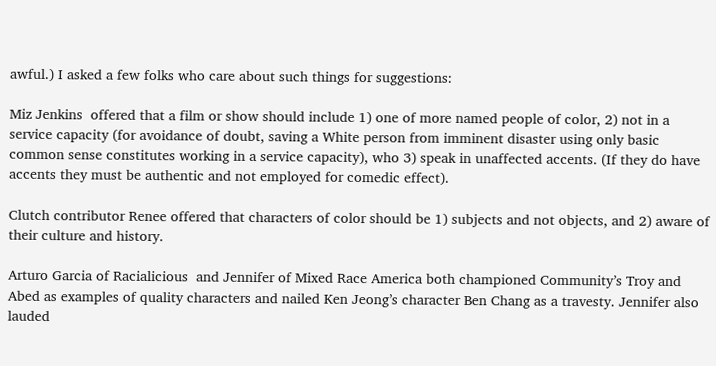awful.) I asked a few folks who care about such things for suggestions:

Miz Jenkins  offered that a film or show should include 1) one of more named people of color, 2) not in a service capacity (for avoidance of doubt, saving a White person from imminent disaster using only basic common sense constitutes working in a service capacity), who 3) speak in unaffected accents. (If they do have accents they must be authentic and not employed for comedic effect).

Clutch contributor Renee offered that characters of color should be 1) subjects and not objects, and 2) aware of their culture and history.

Arturo Garcia of Racialicious  and Jennifer of Mixed Race America both championed Community’s Troy and Abed as examples of quality characters and nailed Ken Jeong’s character Ben Chang as a travesty. Jennifer also lauded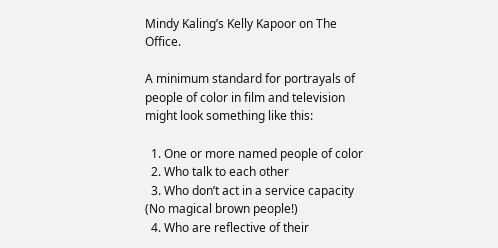Mindy Kaling’s Kelly Kapoor on The Office.

A minimum standard for portrayals of people of color in film and television might look something like this:

  1. One or more named people of color
  2. Who talk to each other
  3. Who don’t act in a service capacity (No magical brown people!)
  4. Who are reflective of their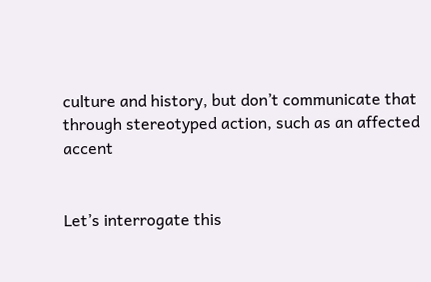culture and history, but don’t communicate that through stereotyped action, such as an affected accent


Let’s interrogate this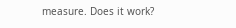measure. Does it work?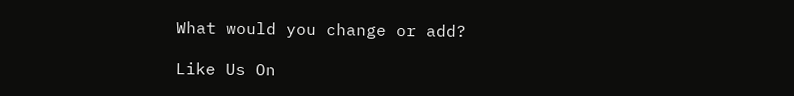What would you change or add?

Like Us On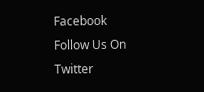Facebook Follow Us On Twitter